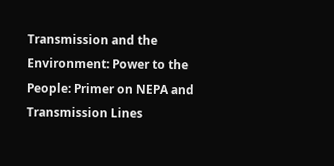Transmission and the Environment: Power to the People: Primer on NEPA and Transmission Lines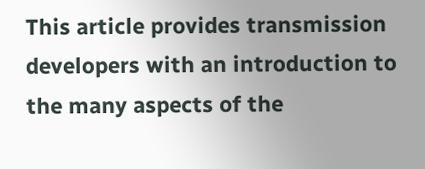This article provides transmission developers with an introduction to the many aspects of the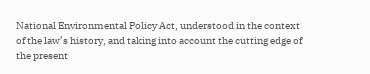National Environmental Policy Act, understood in the context of the law’s history, and taking into account the cutting edge of the present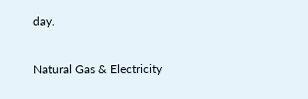day.

Natural Gas & Electricity